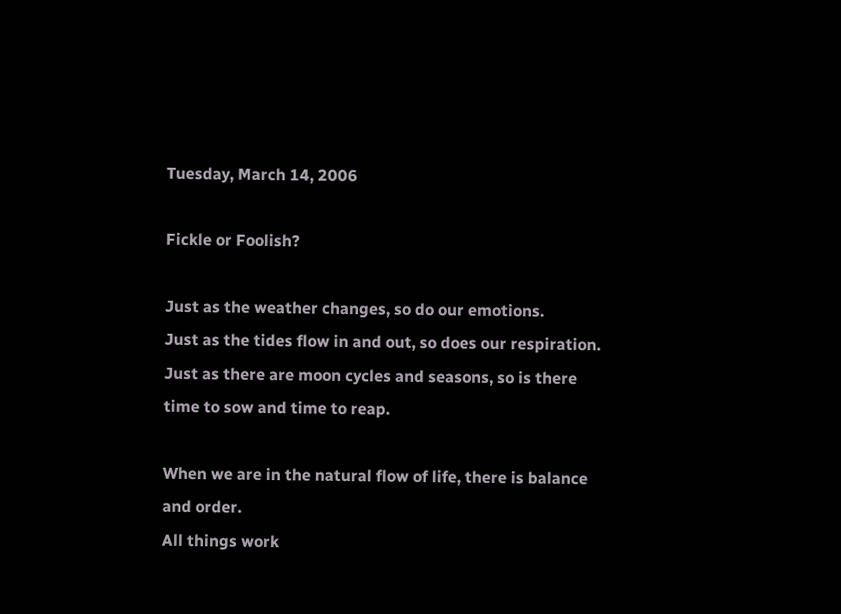Tuesday, March 14, 2006

Fickle or Foolish?

Just as the weather changes, so do our emotions.
Just as the tides flow in and out, so does our respiration.
Just as there are moon cycles and seasons, so is there time to sow and time to reap.

When we are in the natural flow of life, there is balance and order.
All things work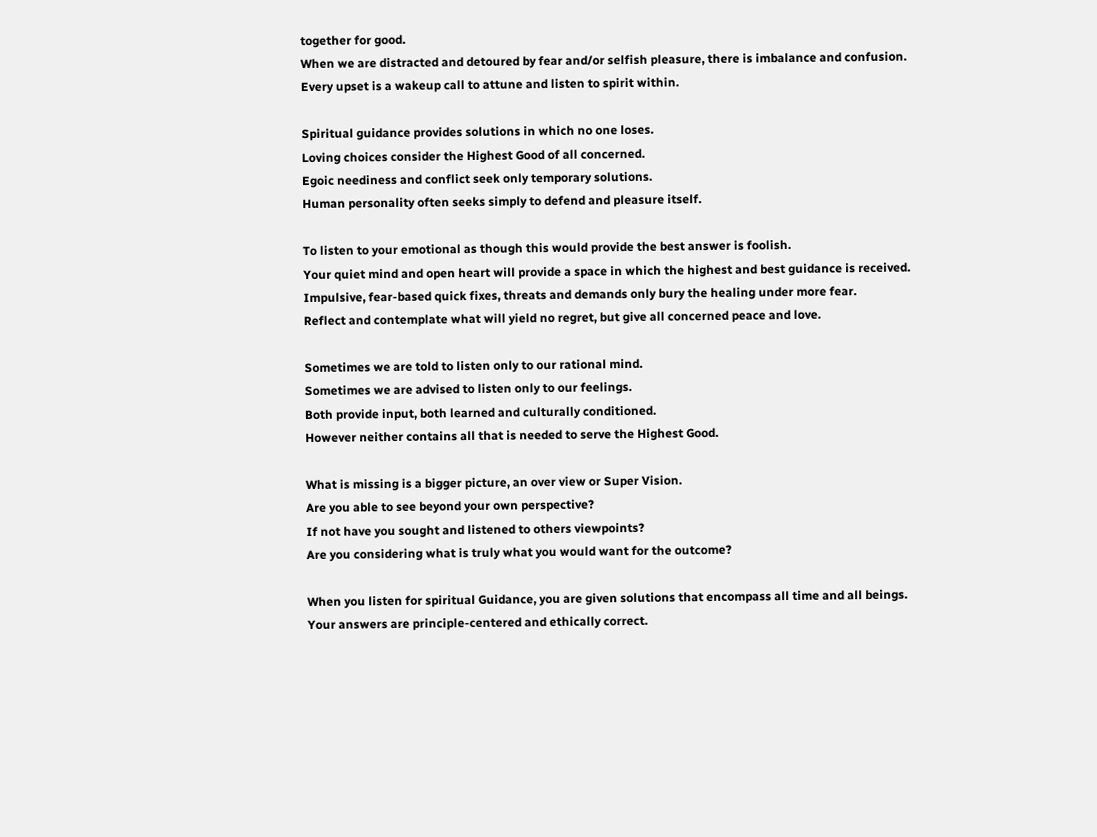together for good.
When we are distracted and detoured by fear and/or selfish pleasure, there is imbalance and confusion.
Every upset is a wakeup call to attune and listen to spirit within.

Spiritual guidance provides solutions in which no one loses.
Loving choices consider the Highest Good of all concerned.
Egoic neediness and conflict seek only temporary solutions.
Human personality often seeks simply to defend and pleasure itself.

To listen to your emotional as though this would provide the best answer is foolish.
Your quiet mind and open heart will provide a space in which the highest and best guidance is received.
Impulsive, fear-based quick fixes, threats and demands only bury the healing under more fear.
Reflect and contemplate what will yield no regret, but give all concerned peace and love.

Sometimes we are told to listen only to our rational mind.
Sometimes we are advised to listen only to our feelings.
Both provide input, both learned and culturally conditioned.
However neither contains all that is needed to serve the Highest Good.

What is missing is a bigger picture, an over view or Super Vision.
Are you able to see beyond your own perspective?
If not have you sought and listened to others viewpoints?
Are you considering what is truly what you would want for the outcome?

When you listen for spiritual Guidance, you are given solutions that encompass all time and all beings.
Your answers are principle-centered and ethically correct.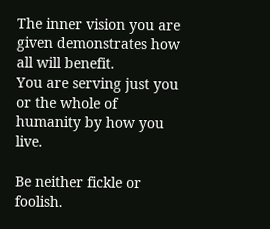The inner vision you are given demonstrates how all will benefit.
You are serving just you or the whole of humanity by how you live.

Be neither fickle or foolish.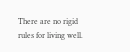There are no rigid rules for living well.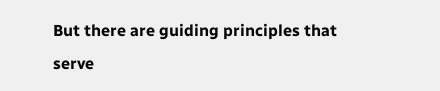But there are guiding principles that serve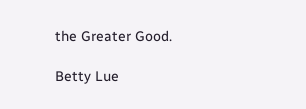the Greater Good.

Betty Lue